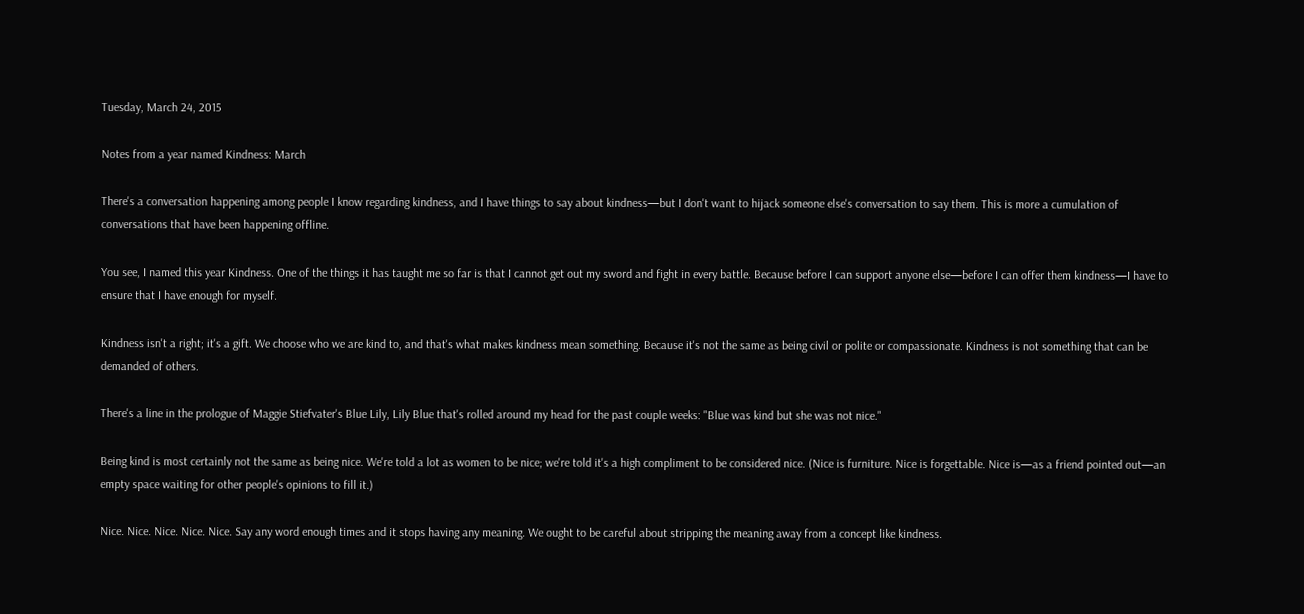Tuesday, March 24, 2015

Notes from a year named Kindness: March

There's a conversation happening among people I know regarding kindness, and I have things to say about kindness—but I don't want to hijack someone else's conversation to say them. This is more a cumulation of conversations that have been happening offline.

You see, I named this year Kindness. One of the things it has taught me so far is that I cannot get out my sword and fight in every battle. Because before I can support anyone else—before I can offer them kindness—I have to ensure that I have enough for myself.

Kindness isn't a right; it's a gift. We choose who we are kind to, and that's what makes kindness mean something. Because it's not the same as being civil or polite or compassionate. Kindness is not something that can be demanded of others.

There's a line in the prologue of Maggie Stiefvater's Blue Lily, Lily Blue that's rolled around my head for the past couple weeks: "Blue was kind but she was not nice."

Being kind is most certainly not the same as being nice. We're told a lot as women to be nice; we're told it's a high compliment to be considered nice. (Nice is furniture. Nice is forgettable. Nice is—as a friend pointed out—an empty space waiting for other people's opinions to fill it.)

Nice. Nice. Nice. Nice. Nice. Say any word enough times and it stops having any meaning. We ought to be careful about stripping the meaning away from a concept like kindness.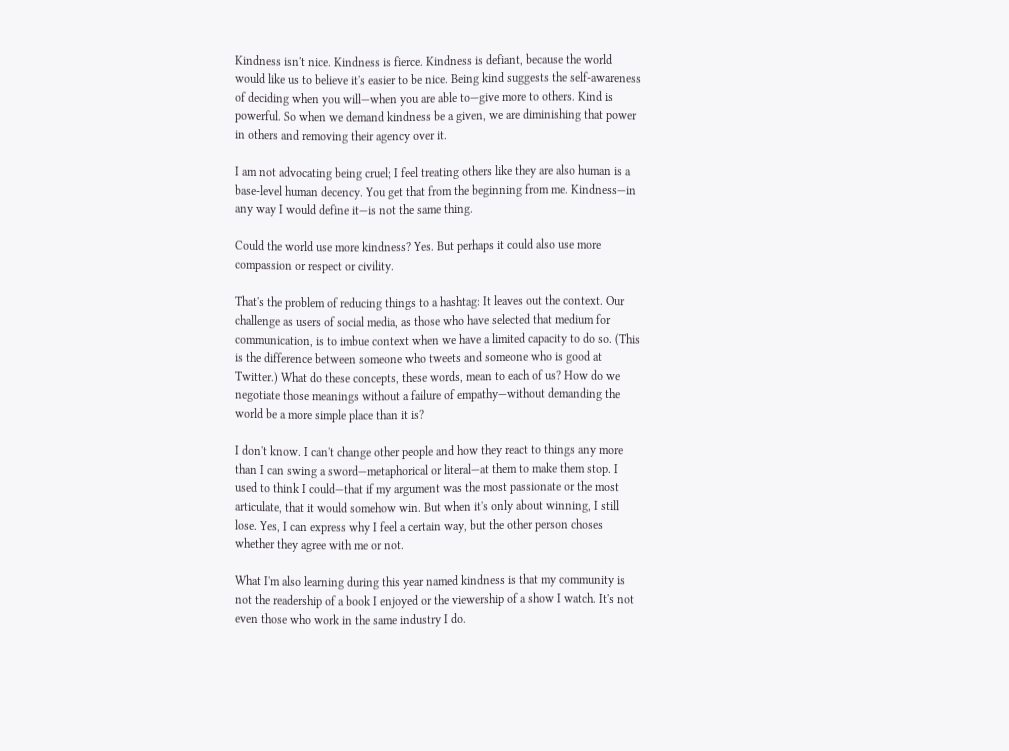Kindness isn't nice. Kindness is fierce. Kindness is defiant, because the world would like us to believe it's easier to be nice. Being kind suggests the self-awareness of deciding when you will—when you are able to—give more to others. Kind is powerful. So when we demand kindness be a given, we are diminishing that power in others and removing their agency over it.

I am not advocating being cruel; I feel treating others like they are also human is a base-level human decency. You get that from the beginning from me. Kindness—in any way I would define it—is not the same thing.

Could the world use more kindness? Yes. But perhaps it could also use more compassion or respect or civility.

That's the problem of reducing things to a hashtag: It leaves out the context. Our challenge as users of social media, as those who have selected that medium for communication, is to imbue context when we have a limited capacity to do so. (This is the difference between someone who tweets and someone who is good at Twitter.) What do these concepts, these words, mean to each of us? How do we negotiate those meanings without a failure of empathy—without demanding the world be a more simple place than it is?

I don't know. I can't change other people and how they react to things any more than I can swing a sword—metaphorical or literal—at them to make them stop. I used to think I could—that if my argument was the most passionate or the most articulate, that it would somehow win. But when it's only about winning, I still lose. Yes, I can express why I feel a certain way, but the other person choses whether they agree with me or not.

What I'm also learning during this year named kindness is that my community is not the readership of a book I enjoyed or the viewership of a show I watch. It's not even those who work in the same industry I do.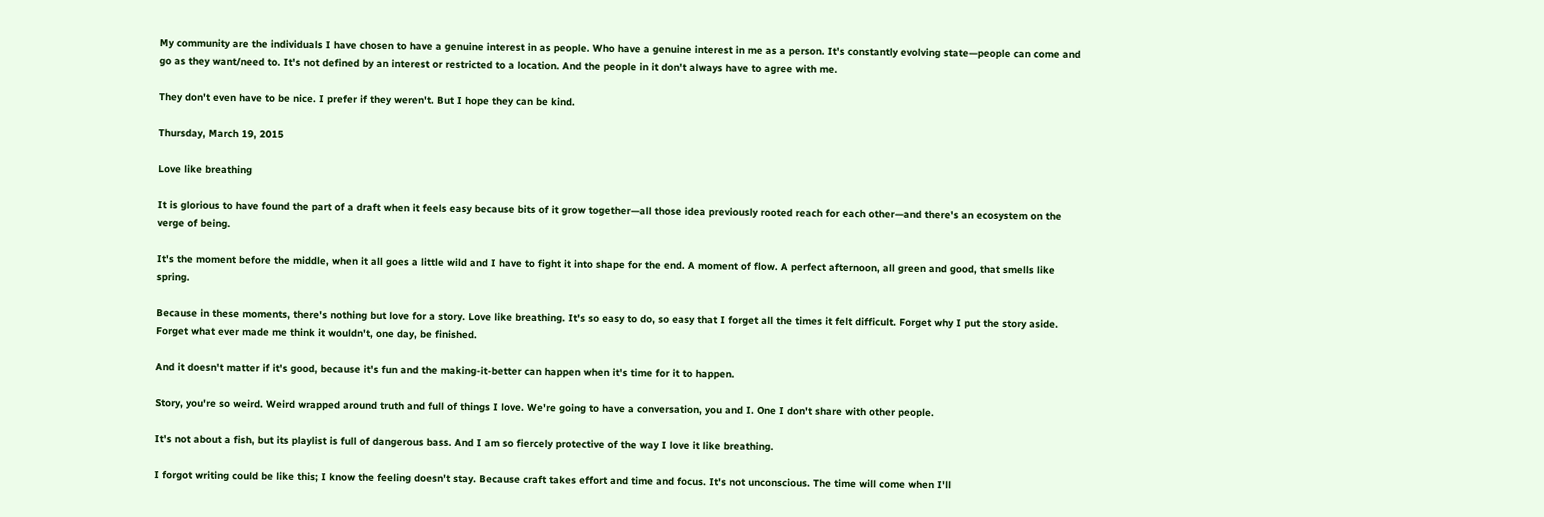My community are the individuals I have chosen to have a genuine interest in as people. Who have a genuine interest in me as a person. It's constantly evolving state—people can come and go as they want/need to. It's not defined by an interest or restricted to a location. And the people in it don't always have to agree with me.

They don't even have to be nice. I prefer if they weren't. But I hope they can be kind.

Thursday, March 19, 2015

Love like breathing

It is glorious to have found the part of a draft when it feels easy because bits of it grow together—all those idea previously rooted reach for each other—and there's an ecosystem on the verge of being.

It's the moment before the middle, when it all goes a little wild and I have to fight it into shape for the end. A moment of flow. A perfect afternoon, all green and good, that smells like spring.

Because in these moments, there's nothing but love for a story. Love like breathing. It's so easy to do, so easy that I forget all the times it felt difficult. Forget why I put the story aside. Forget what ever made me think it wouldn't, one day, be finished.

And it doesn't matter if it's good, because it's fun and the making-it-better can happen when it's time for it to happen.

Story, you're so weird. Weird wrapped around truth and full of things I love. We're going to have a conversation, you and I. One I don't share with other people.

It's not about a fish, but its playlist is full of dangerous bass. And I am so fiercely protective of the way I love it like breathing.

I forgot writing could be like this; I know the feeling doesn't stay. Because craft takes effort and time and focus. It's not unconscious. The time will come when I'll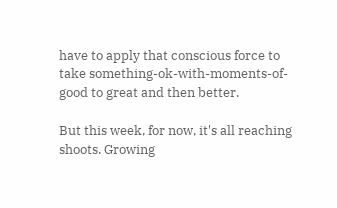have to apply that conscious force to take something-ok-with-moments-of-good to great and then better.

But this week, for now, it's all reaching shoots. Growing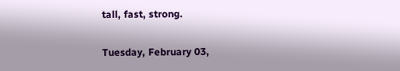tall, fast, strong.

Tuesday, February 03,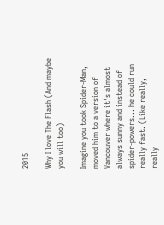2015

Why I love The Flash (And maybe you will too)

Imagine you took Spider-Man, moved him to a version of Vancouver where it's almost always sunny and instead of spider-powers... he could run really fast. (Like really, really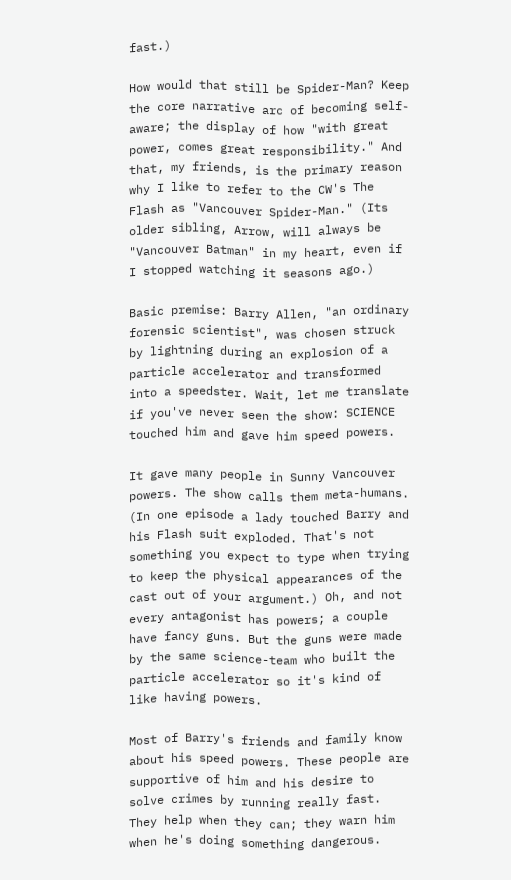fast.)

How would that still be Spider-Man? Keep the core narrative arc of becoming self-aware; the display of how "with great power, comes great responsibility." And that, my friends, is the primary reason why I like to refer to the CW's The Flash as "Vancouver Spider-Man." (Its older sibling, Arrow, will always be "Vancouver Batman" in my heart, even if I stopped watching it seasons ago.)

Basic premise: Barry Allen, "an ordinary forensic scientist", was chosen struck by lightning during an explosion of a particle accelerator and transformed into a speedster. Wait, let me translate if you've never seen the show: SCIENCE touched him and gave him speed powers.

It gave many people in Sunny Vancouver powers. The show calls them meta-humans. (In one episode a lady touched Barry and his Flash suit exploded. That's not something you expect to type when trying to keep the physical appearances of the cast out of your argument.) Oh, and not every antagonist has powers; a couple have fancy guns. But the guns were made by the same science-team who built the particle accelerator so it's kind of like having powers.

Most of Barry's friends and family know about his speed powers. These people are supportive of him and his desire to solve crimes by running really fast. They help when they can; they warn him when he's doing something dangerous.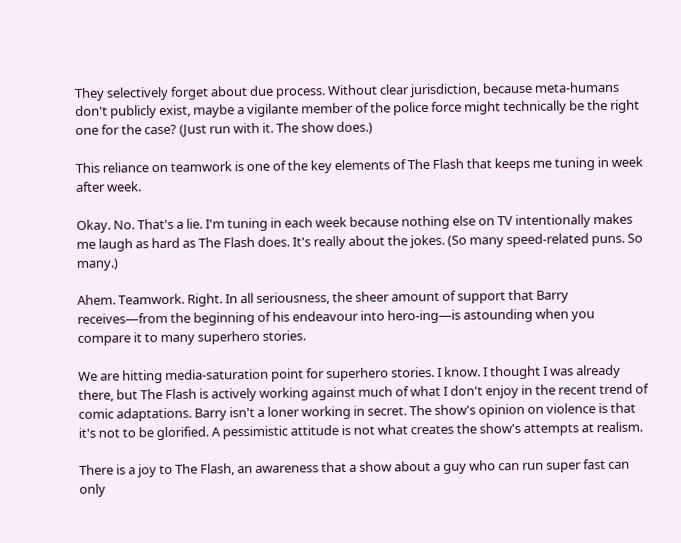They selectively forget about due process. Without clear jurisdiction, because meta-humans don't publicly exist, maybe a vigilante member of the police force might technically be the right one for the case? (Just run with it. The show does.)

This reliance on teamwork is one of the key elements of The Flash that keeps me tuning in week after week.

Okay. No. That's a lie. I'm tuning in each week because nothing else on TV intentionally makes me laugh as hard as The Flash does. It's really about the jokes. (So many speed-related puns. So many.)

Ahem. Teamwork. Right. In all seriousness, the sheer amount of support that Barry receives—from the beginning of his endeavour into hero-ing—is astounding when you compare it to many superhero stories.

We are hitting media-saturation point for superhero stories. I know. I thought I was already there, but The Flash is actively working against much of what I don't enjoy in the recent trend of comic adaptations. Barry isn't a loner working in secret. The show's opinion on violence is that it's not to be glorified. A pessimistic attitude is not what creates the show's attempts at realism.

There is a joy to The Flash, an awareness that a show about a guy who can run super fast can only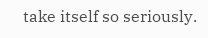take itself so seriously.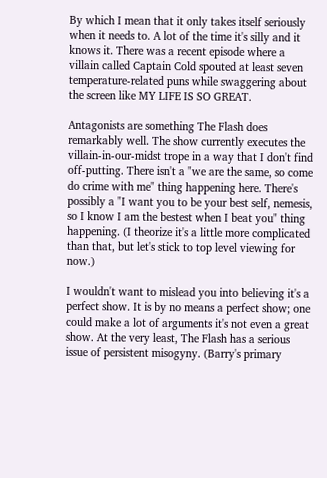By which I mean that it only takes itself seriously when it needs to. A lot of the time it's silly and it knows it. There was a recent episode where a villain called Captain Cold spouted at least seven temperature-related puns while swaggering about the screen like MY LIFE IS SO GREAT.

Antagonists are something The Flash does remarkably well. The show currently executes the villain-in-our-midst trope in a way that I don't find off-putting. There isn't a "we are the same, so come do crime with me" thing happening here. There's possibly a "I want you to be your best self, nemesis, so I know I am the bestest when I beat you" thing happening. (I theorize it's a little more complicated than that, but let's stick to top level viewing for now.)

I wouldn't want to mislead you into believing it's a perfect show. It is by no means a perfect show; one could make a lot of arguments it's not even a great show. At the very least, The Flash has a serious issue of persistent misogyny. (Barry's primary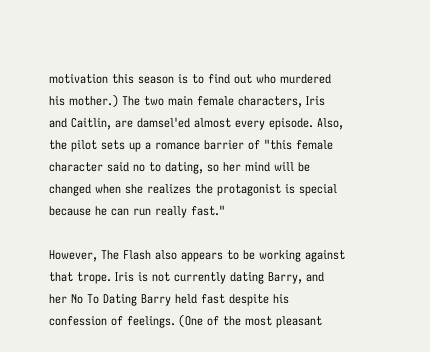motivation this season is to find out who murdered his mother.) The two main female characters, Iris and Caitlin, are damsel'ed almost every episode. Also, the pilot sets up a romance barrier of "this female character said no to dating, so her mind will be changed when she realizes the protagonist is special because he can run really fast."

However, The Flash also appears to be working against that trope. Iris is not currently dating Barry, and her No To Dating Barry held fast despite his confession of feelings. (One of the most pleasant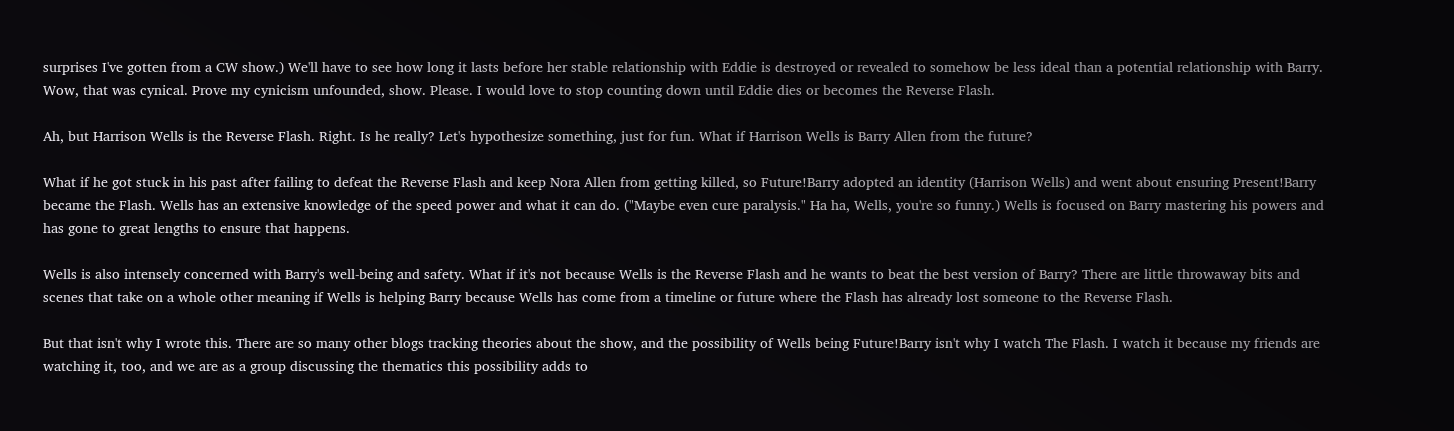surprises I've gotten from a CW show.) We'll have to see how long it lasts before her stable relationship with Eddie is destroyed or revealed to somehow be less ideal than a potential relationship with Barry. Wow, that was cynical. Prove my cynicism unfounded, show. Please. I would love to stop counting down until Eddie dies or becomes the Reverse Flash.

Ah, but Harrison Wells is the Reverse Flash. Right. Is he really? Let's hypothesize something, just for fun. What if Harrison Wells is Barry Allen from the future?

What if he got stuck in his past after failing to defeat the Reverse Flash and keep Nora Allen from getting killed, so Future!Barry adopted an identity (Harrison Wells) and went about ensuring Present!Barry became the Flash. Wells has an extensive knowledge of the speed power and what it can do. ("Maybe even cure paralysis." Ha ha, Wells, you're so funny.) Wells is focused on Barry mastering his powers and has gone to great lengths to ensure that happens.

Wells is also intensely concerned with Barry's well-being and safety. What if it's not because Wells is the Reverse Flash and he wants to beat the best version of Barry? There are little throwaway bits and scenes that take on a whole other meaning if Wells is helping Barry because Wells has come from a timeline or future where the Flash has already lost someone to the Reverse Flash.

But that isn't why I wrote this. There are so many other blogs tracking theories about the show, and the possibility of Wells being Future!Barry isn't why I watch The Flash. I watch it because my friends are watching it, too, and we are as a group discussing the thematics this possibility adds to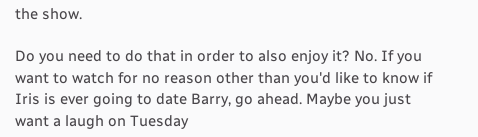the show.

Do you need to do that in order to also enjoy it? No. If you want to watch for no reason other than you'd like to know if Iris is ever going to date Barry, go ahead. Maybe you just want a laugh on Tuesday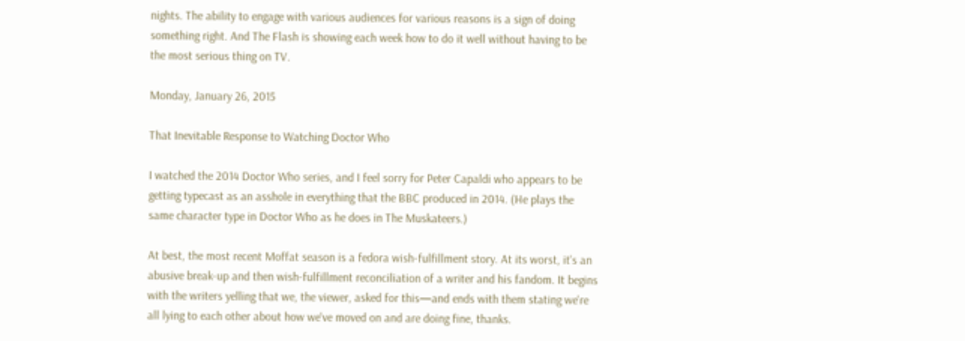nights. The ability to engage with various audiences for various reasons is a sign of doing something right. And The Flash is showing each week how to do it well without having to be the most serious thing on TV.

Monday, January 26, 2015

That Inevitable Response to Watching Doctor Who

I watched the 2014 Doctor Who series, and I feel sorry for Peter Capaldi who appears to be getting typecast as an asshole in everything that the BBC produced in 2014. (He plays the same character type in Doctor Who as he does in The Muskateers.)

At best, the most recent Moffat season is a fedora wish-fulfillment story. At its worst, it's an abusive break-up and then wish-fulfillment reconciliation of a writer and his fandom. It begins with the writers yelling that we, the viewer, asked for this—and ends with them stating we're all lying to each other about how we've moved on and are doing fine, thanks.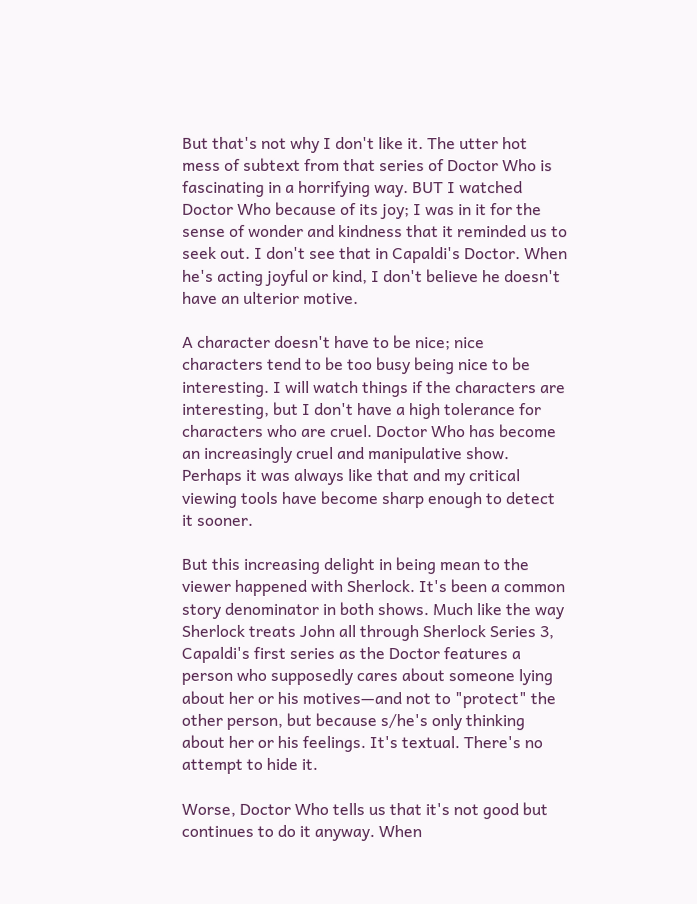But that's not why I don't like it. The utter hot mess of subtext from that series of Doctor Who is fascinating in a horrifying way. BUT I watched Doctor Who because of its joy; I was in it for the sense of wonder and kindness that it reminded us to seek out. I don't see that in Capaldi's Doctor. When he's acting joyful or kind, I don't believe he doesn't have an ulterior motive.

A character doesn't have to be nice; nice characters tend to be too busy being nice to be interesting. I will watch things if the characters are interesting, but I don't have a high tolerance for characters who are cruel. Doctor Who has become an increasingly cruel and manipulative show. Perhaps it was always like that and my critical viewing tools have become sharp enough to detect it sooner.

But this increasing delight in being mean to the viewer happened with Sherlock. It's been a common story denominator in both shows. Much like the way Sherlock treats John all through Sherlock Series 3, Capaldi's first series as the Doctor features a person who supposedly cares about someone lying about her or his motives—and not to "protect" the other person, but because s/he's only thinking about her or his feelings. It's textual. There's no attempt to hide it.

Worse, Doctor Who tells us that it's not good but continues to do it anyway. When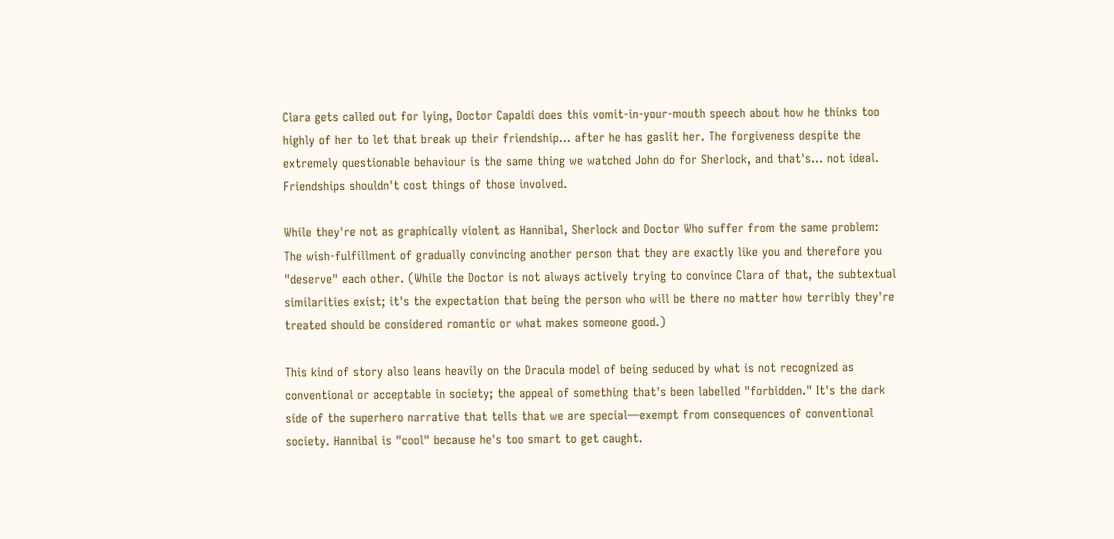Clara gets called out for lying, Doctor Capaldi does this vomit-in-your-mouth speech about how he thinks too highly of her to let that break up their friendship... after he has gaslit her. The forgiveness despite the extremely questionable behaviour is the same thing we watched John do for Sherlock, and that's... not ideal. Friendships shouldn't cost things of those involved.

While they're not as graphically violent as Hannibal, Sherlock and Doctor Who suffer from the same problem: The wish-fulfillment of gradually convincing another person that they are exactly like you and therefore you "deserve" each other. (While the Doctor is not always actively trying to convince Clara of that, the subtextual similarities exist; it's the expectation that being the person who will be there no matter how terribly they're treated should be considered romantic or what makes someone good.)

This kind of story also leans heavily on the Dracula model of being seduced by what is not recognized as conventional or acceptable in society; the appeal of something that's been labelled "forbidden." It's the dark side of the superhero narrative that tells that we are special—exempt from consequences of conventional society. Hannibal is "cool" because he's too smart to get caught.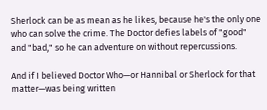Sherlock can be as mean as he likes, because he's the only one who can solve the crime. The Doctor defies labels of "good" and "bad," so he can adventure on without repercussions.

And if I believed Doctor Who—or Hannibal or Sherlock for that matter—was being written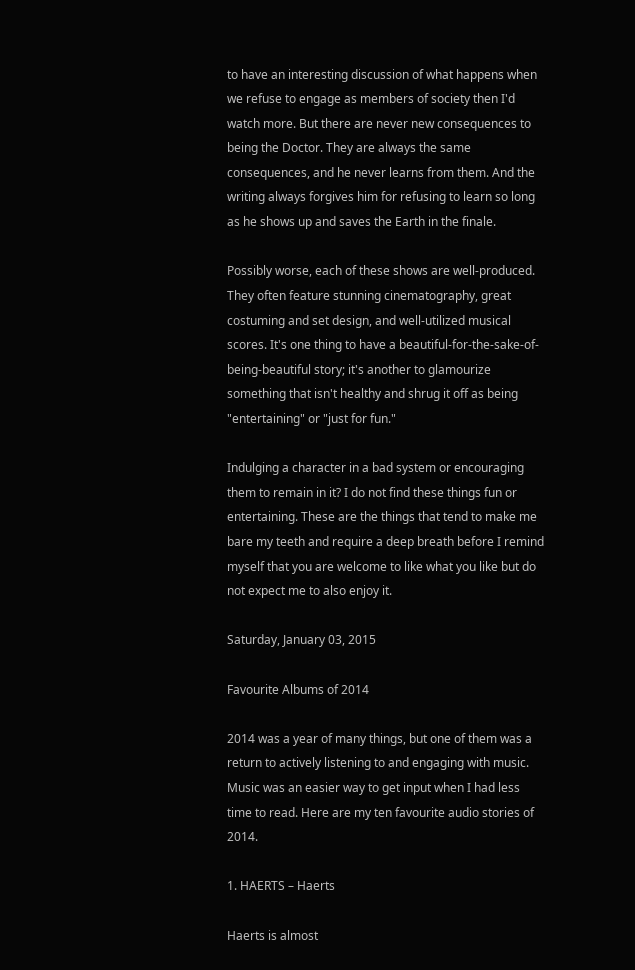to have an interesting discussion of what happens when we refuse to engage as members of society then I'd watch more. But there are never new consequences to being the Doctor. They are always the same consequences, and he never learns from them. And the writing always forgives him for refusing to learn so long as he shows up and saves the Earth in the finale.

Possibly worse, each of these shows are well-produced. They often feature stunning cinematography, great costuming and set design, and well-utilized musical scores. It's one thing to have a beautiful-for-the-sake-of-being-beautiful story; it's another to glamourize something that isn't healthy and shrug it off as being "entertaining" or "just for fun."

Indulging a character in a bad system or encouraging them to remain in it? I do not find these things fun or entertaining. These are the things that tend to make me bare my teeth and require a deep breath before I remind myself that you are welcome to like what you like but do not expect me to also enjoy it.

Saturday, January 03, 2015

Favourite Albums of 2014

2014 was a year of many things, but one of them was a return to actively listening to and engaging with music. Music was an easier way to get input when I had less time to read. Here are my ten favourite audio stories of 2014.

1. HAERTS – Haerts

Haerts is almost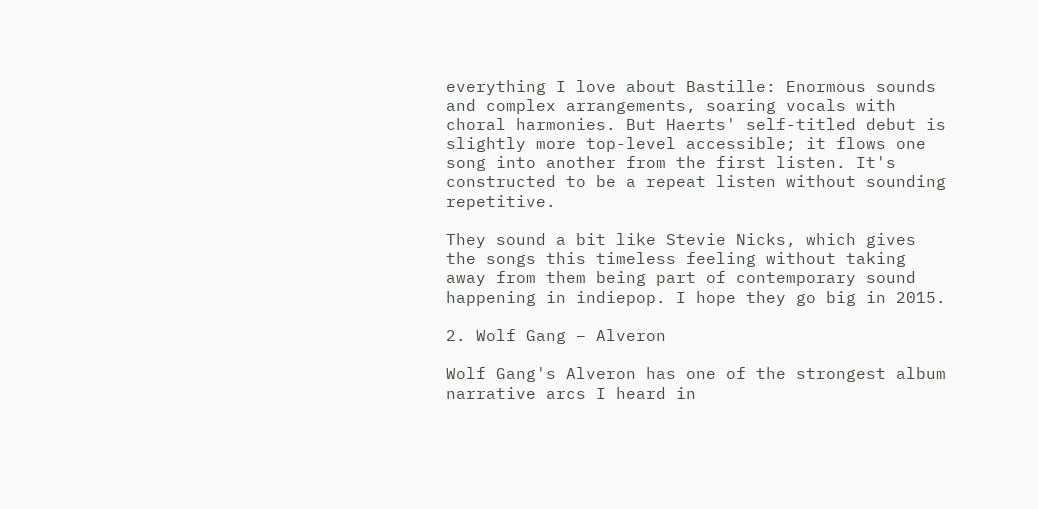everything I love about Bastille: Enormous sounds and complex arrangements, soaring vocals with choral harmonies. But Haerts' self-titled debut is slightly more top-level accessible; it flows one song into another from the first listen. It's constructed to be a repeat listen without sounding repetitive.

They sound a bit like Stevie Nicks, which gives the songs this timeless feeling without taking away from them being part of contemporary sound happening in indiepop. I hope they go big in 2015.

2. Wolf Gang – Alveron

Wolf Gang's Alveron has one of the strongest album narrative arcs I heard in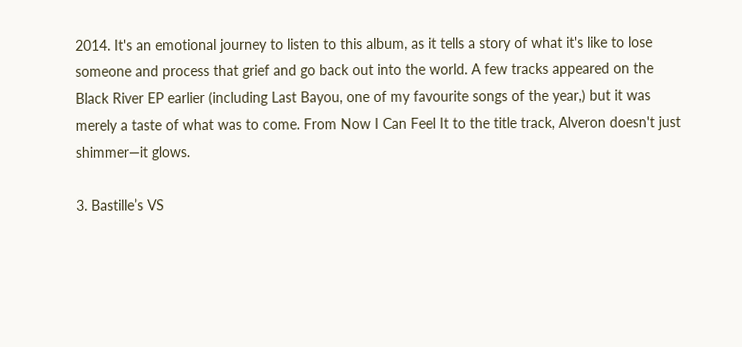2014. It's an emotional journey to listen to this album, as it tells a story of what it's like to lose someone and process that grief and go back out into the world. A few tracks appeared on the Black River EP earlier (including Last Bayou, one of my favourite songs of the year,) but it was merely a taste of what was to come. From Now I Can Feel It to the title track, Alveron doesn't just shimmer—it glows.

3. Bastille’s VS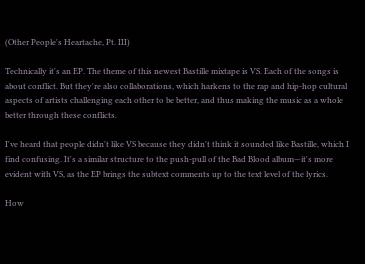(Other People's Heartache, Pt. III)

Technically it's an EP. The theme of this newest Bastille mixtape is VS. Each of the songs is about conflict. But they're also collaborations, which harkens to the rap and hip-hop cultural aspects of artists challenging each other to be better, and thus making the music as a whole better through these conflicts.

I've heard that people didn't like VS because they didn't think it sounded like Bastille, which I find confusing. It's a similar structure to the push-pull of the Bad Blood album—it's more evident with VS, as the EP brings the subtext comments up to the text level of the lyrics.

How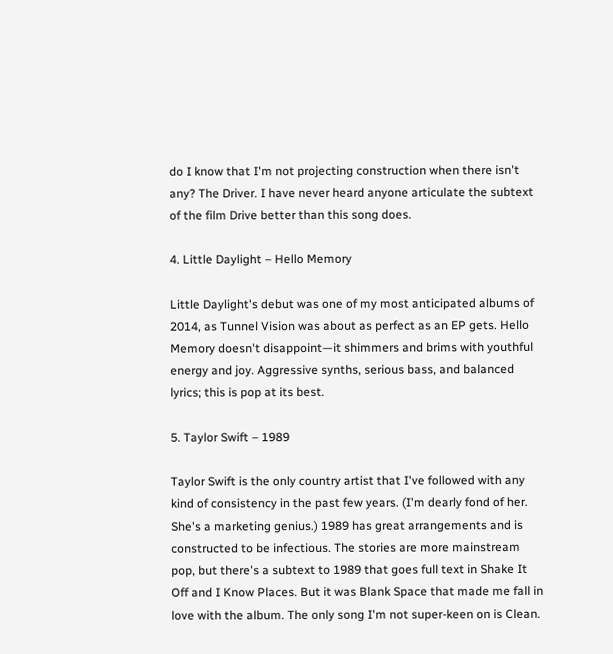do I know that I'm not projecting construction when there isn't any? The Driver. I have never heard anyone articulate the subtext of the film Drive better than this song does.

4. Little Daylight – Hello Memory

Little Daylight's debut was one of my most anticipated albums of 2014, as Tunnel Vision was about as perfect as an EP gets. Hello Memory doesn't disappoint—it shimmers and brims with youthful energy and joy. Aggressive synths, serious bass, and balanced lyrics; this is pop at its best.

5. Taylor Swift – 1989

Taylor Swift is the only country artist that I've followed with any kind of consistency in the past few years. (I'm dearly fond of her. She's a marketing genius.) 1989 has great arrangements and is constructed to be infectious. The stories are more mainstream pop, but there's a subtext to 1989 that goes full text in Shake It Off and I Know Places. But it was Blank Space that made me fall in love with the album. The only song I'm not super-keen on is Clean.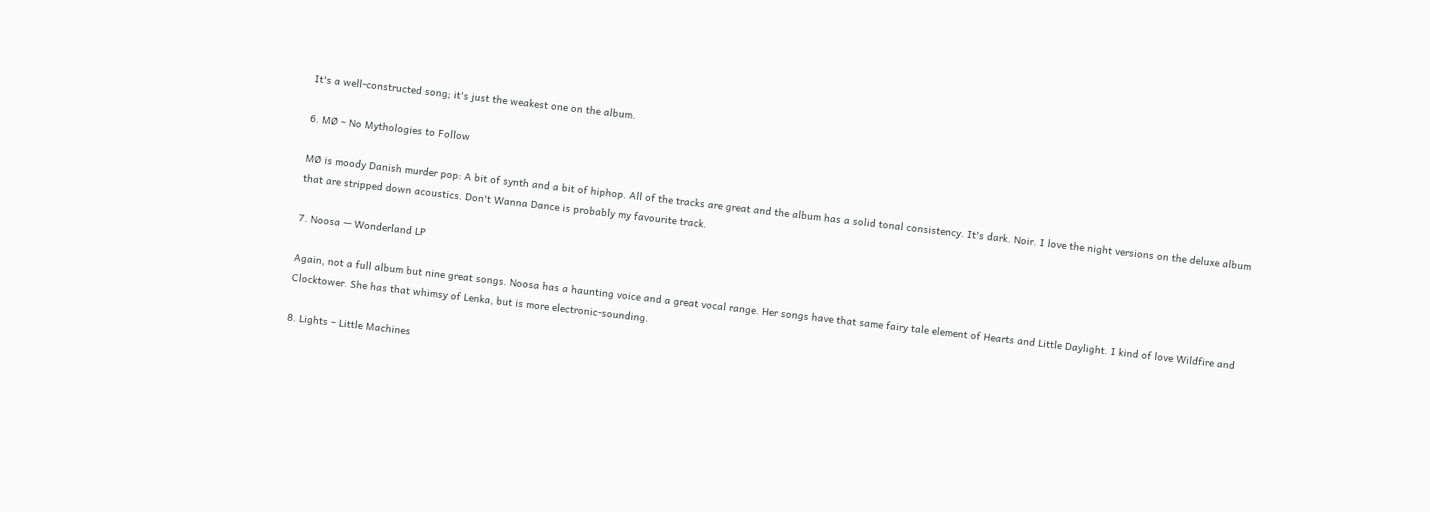It's a well-constructed song; it's just the weakest one on the album.

6. MØ – No Mythologies to Follow

MØ is moody Danish murder pop: A bit of synth and a bit of hiphop. All of the tracks are great and the album has a solid tonal consistency. It's dark. Noir. I love the night versions on the deluxe album that are stripped down acoustics. Don't Wanna Dance is probably my favourite track.

7. Noosa — Wonderland LP

Again, not a full album but nine great songs. Noosa has a haunting voice and a great vocal range. Her songs have that same fairy tale element of Hearts and Little Daylight. I kind of love Wildfire and Clocktower. She has that whimsy of Lenka, but is more electronic-sounding.

8. Lights – Little Machines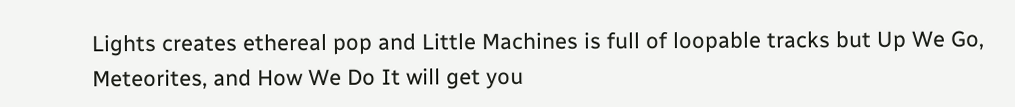Lights creates ethereal pop and Little Machines is full of loopable tracks but Up We Go, Meteorites, and How We Do It will get you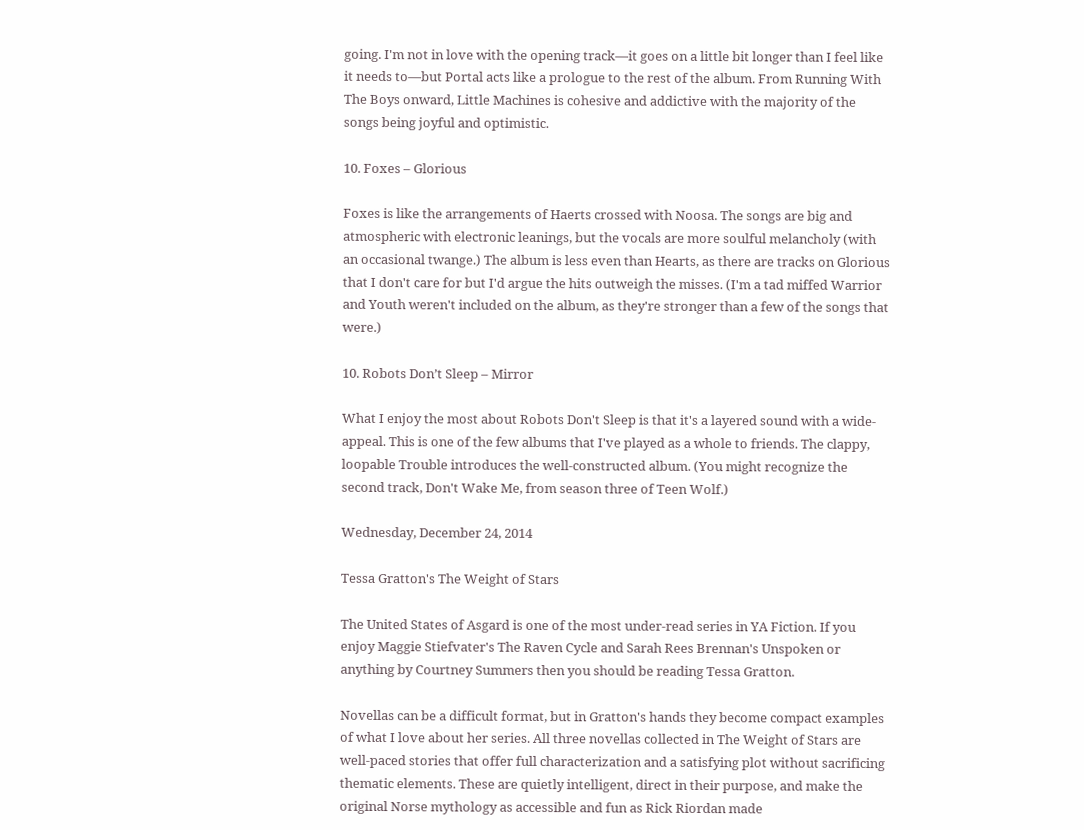going. I'm not in love with the opening track—it goes on a little bit longer than I feel like it needs to—but Portal acts like a prologue to the rest of the album. From Running With The Boys onward, Little Machines is cohesive and addictive with the majority of the songs being joyful and optimistic.

10. Foxes – Glorious

Foxes is like the arrangements of Haerts crossed with Noosa. The songs are big and atmospheric with electronic leanings, but the vocals are more soulful melancholy (with an occasional twange.) The album is less even than Hearts, as there are tracks on Glorious that I don't care for but I'd argue the hits outweigh the misses. (I'm a tad miffed Warrior and Youth weren't included on the album, as they're stronger than a few of the songs that were.)

10. Robots Don’t Sleep – Mirror

What I enjoy the most about Robots Don't Sleep is that it's a layered sound with a wide-appeal. This is one of the few albums that I've played as a whole to friends. The clappy, loopable Trouble introduces the well-constructed album. (You might recognize the second track, Don't Wake Me, from season three of Teen Wolf.)

Wednesday, December 24, 2014

Tessa Gratton's The Weight of Stars

The United States of Asgard is one of the most under-read series in YA Fiction. If you enjoy Maggie Stiefvater's The Raven Cycle and Sarah Rees Brennan's Unspoken or anything by Courtney Summers then you should be reading Tessa Gratton.

Novellas can be a difficult format, but in Gratton's hands they become compact examples of what I love about her series. All three novellas collected in The Weight of Stars are well-paced stories that offer full characterization and a satisfying plot without sacrificing thematic elements. These are quietly intelligent, direct in their purpose, and make the original Norse mythology as accessible and fun as Rick Riordan made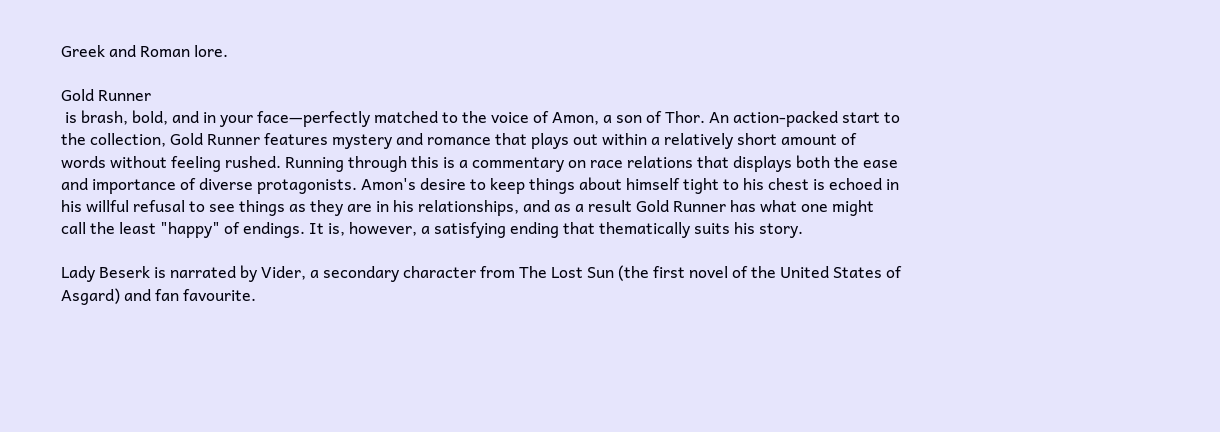Greek and Roman lore.

Gold Runner
 is brash, bold, and in your face—perfectly matched to the voice of Amon, a son of Thor. An action-packed start to the collection, Gold Runner features mystery and romance that plays out within a relatively short amount of words without feeling rushed. Running through this is a commentary on race relations that displays both the ease and importance of diverse protagonists. Amon's desire to keep things about himself tight to his chest is echoed in his willful refusal to see things as they are in his relationships, and as a result Gold Runner has what one might call the least "happy" of endings. It is, however, a satisfying ending that thematically suits his story.

Lady Beserk is narrated by Vider, a secondary character from The Lost Sun (the first novel of the United States of Asgard) and fan favourite.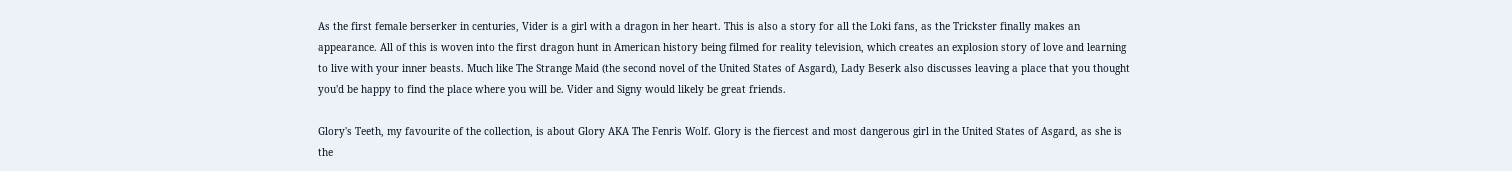As the first female berserker in centuries, Vider is a girl with a dragon in her heart. This is also a story for all the Loki fans, as the Trickster finally makes an appearance. All of this is woven into the first dragon hunt in American history being filmed for reality television, which creates an explosion story of love and learning to live with your inner beasts. Much like The Strange Maid (the second novel of the United States of Asgard), Lady Beserk also discusses leaving a place that you thought you'd be happy to find the place where you will be. Vider and Signy would likely be great friends.

Glory's Teeth, my favourite of the collection, is about Glory AKA The Fenris Wolf. Glory is the fiercest and most dangerous girl in the United States of Asgard, as she is the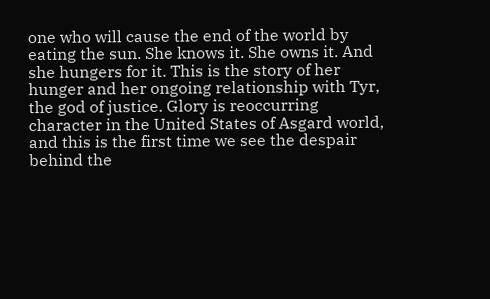one who will cause the end of the world by eating the sun. She knows it. She owns it. And she hungers for it. This is the story of her hunger and her ongoing relationship with Tyr, the god of justice. Glory is reoccurring character in the United States of Asgard world, and this is the first time we see the despair behind the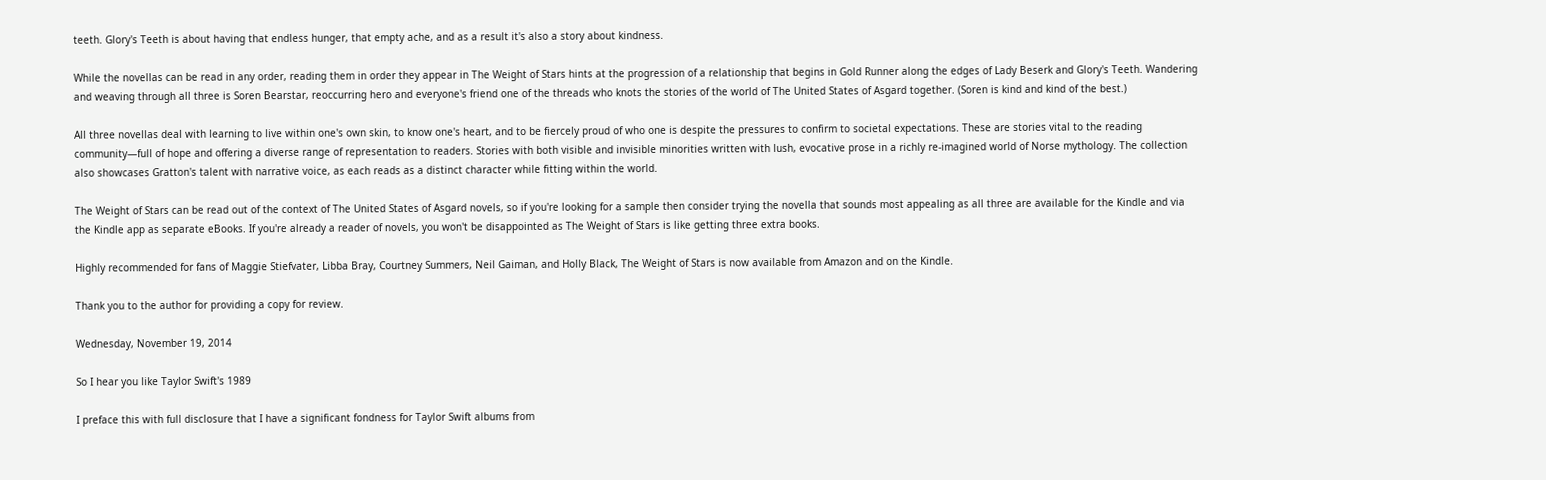teeth. Glory's Teeth is about having that endless hunger, that empty ache, and as a result it's also a story about kindness.

While the novellas can be read in any order, reading them in order they appear in The Weight of Stars hints at the progression of a relationship that begins in Gold Runner along the edges of Lady Beserk and Glory's Teeth. Wandering and weaving through all three is Soren Bearstar, reoccurring hero and everyone's friend one of the threads who knots the stories of the world of The United States of Asgard together. (Soren is kind and kind of the best.)

All three novellas deal with learning to live within one's own skin, to know one's heart, and to be fiercely proud of who one is despite the pressures to confirm to societal expectations. These are stories vital to the reading community—full of hope and offering a diverse range of representation to readers. Stories with both visible and invisible minorities written with lush, evocative prose in a richly re-imagined world of Norse mythology. The collection also showcases Gratton's talent with narrative voice, as each reads as a distinct character while fitting within the world.

The Weight of Stars can be read out of the context of The United States of Asgard novels, so if you're looking for a sample then consider trying the novella that sounds most appealing as all three are available for the Kindle and via the Kindle app as separate eBooks. If you're already a reader of novels, you won't be disappointed as The Weight of Stars is like getting three extra books.

Highly recommended for fans of Maggie Stiefvater, Libba Bray, Courtney Summers, Neil Gaiman, and Holly Black, The Weight of Stars is now available from Amazon and on the Kindle.

Thank you to the author for providing a copy for review.

Wednesday, November 19, 2014

So I hear you like Taylor Swift's 1989

I preface this with full disclosure that I have a significant fondness for Taylor Swift albums from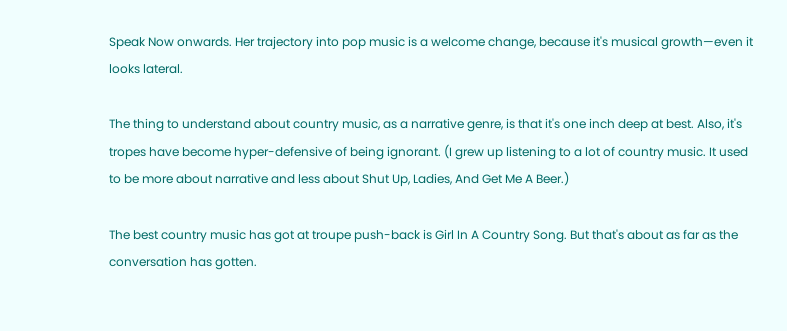Speak Now onwards. Her trajectory into pop music is a welcome change, because it's musical growth—even it looks lateral.

The thing to understand about country music, as a narrative genre, is that it's one inch deep at best. Also, it's tropes have become hyper-defensive of being ignorant. (I grew up listening to a lot of country music. It used to be more about narrative and less about Shut Up, Ladies, And Get Me A Beer.)

The best country music has got at troupe push-back is Girl In A Country Song. But that's about as far as the conversation has gotten.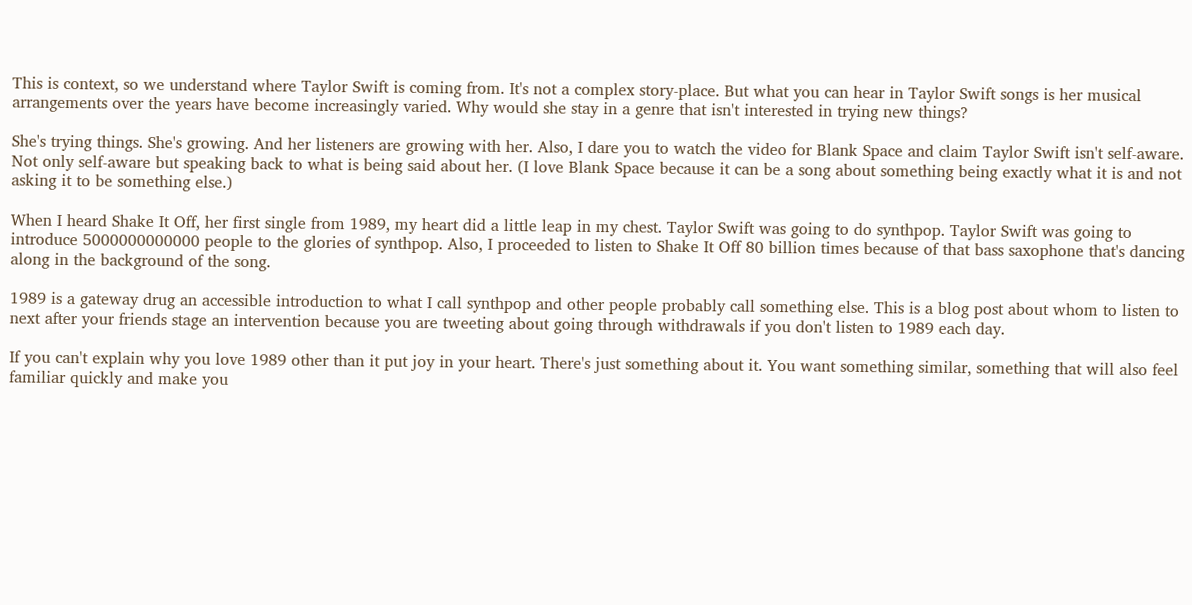This is context, so we understand where Taylor Swift is coming from. It's not a complex story-place. But what you can hear in Taylor Swift songs is her musical arrangements over the years have become increasingly varied. Why would she stay in a genre that isn't interested in trying new things?

She's trying things. She's growing. And her listeners are growing with her. Also, I dare you to watch the video for Blank Space and claim Taylor Swift isn't self-aware. Not only self-aware but speaking back to what is being said about her. (I love Blank Space because it can be a song about something being exactly what it is and not asking it to be something else.)

When I heard Shake It Off, her first single from 1989, my heart did a little leap in my chest. Taylor Swift was going to do synthpop. Taylor Swift was going to introduce 5000000000000 people to the glories of synthpop. Also, I proceeded to listen to Shake It Off 80 billion times because of that bass saxophone that's dancing along in the background of the song.

1989 is a gateway drug an accessible introduction to what I call synthpop and other people probably call something else. This is a blog post about whom to listen to next after your friends stage an intervention because you are tweeting about going through withdrawals if you don't listen to 1989 each day.

If you can't explain why you love 1989 other than it put joy in your heart. There's just something about it. You want something similar, something that will also feel familiar quickly and make you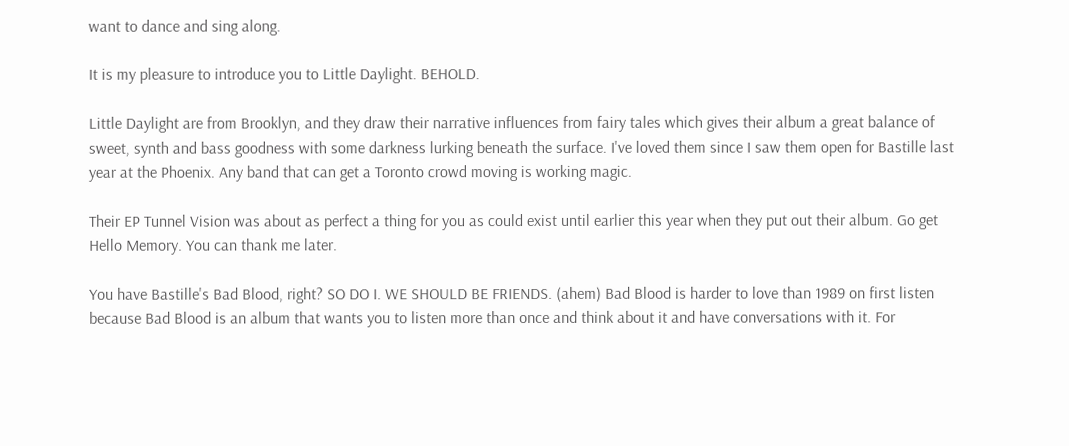want to dance and sing along.

It is my pleasure to introduce you to Little Daylight. BEHOLD.

Little Daylight are from Brooklyn, and they draw their narrative influences from fairy tales which gives their album a great balance of sweet, synth and bass goodness with some darkness lurking beneath the surface. I've loved them since I saw them open for Bastille last year at the Phoenix. Any band that can get a Toronto crowd moving is working magic.

Their EP Tunnel Vision was about as perfect a thing for you as could exist until earlier this year when they put out their album. Go get Hello Memory. You can thank me later.

You have Bastille's Bad Blood, right? SO DO I. WE SHOULD BE FRIENDS. (ahem) Bad Blood is harder to love than 1989 on first listen because Bad Blood is an album that wants you to listen more than once and think about it and have conversations with it. For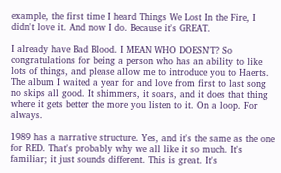example, the first time I heard Things We Lost In the Fire, I didn't love it. And now I do. Because it's GREAT.

I already have Bad Blood. I MEAN WHO DOESN'T? So congratulations for being a person who has an ability to like lots of things, and please allow me to introduce you to Haerts. The album I waited a year for and love from first to last song no skips all good. It shimmers, it soars, and it does that thing where it gets better the more you listen to it. On a loop. For always.

1989 has a narrative structure. Yes, and it's the same as the one for RED. That's probably why we all like it so much. It's familiar; it just sounds different. This is great. It's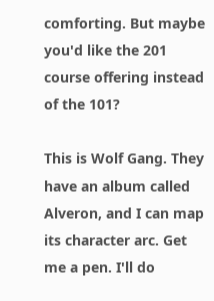comforting. But maybe you'd like the 201 course offering instead of the 101?

This is Wolf Gang. They have an album called Alveron, and I can map its character arc. Get me a pen. I'll do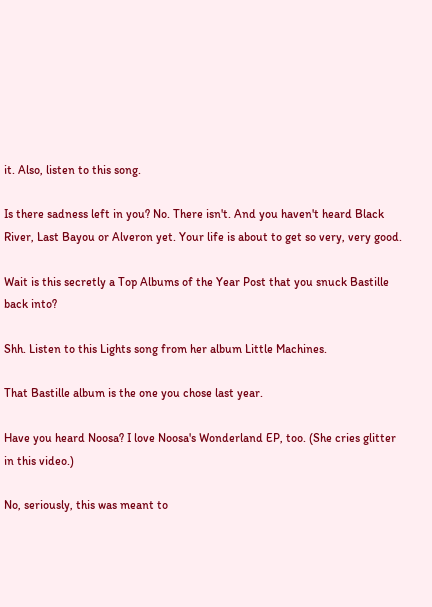it. Also, listen to this song.

Is there sadness left in you? No. There isn't. And you haven't heard Black River, Last Bayou or Alveron yet. Your life is about to get so very, very good.

Wait is this secretly a Top Albums of the Year Post that you snuck Bastille back into?

Shh. Listen to this Lights song from her album Little Machines.

That Bastille album is the one you chose last year.

Have you heard Noosa? I love Noosa's Wonderland EP, too. (She cries glitter in this video.)

No, seriously, this was meant to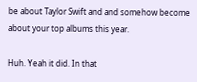be about Taylor Swift and and somehow become about your top albums this year.

Huh. Yeah it did. In that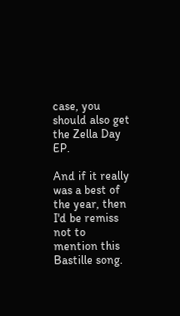case, you should also get the Zella Day EP.

And if it really was a best of the year, then I'd be remiss not to mention this Bastille song.